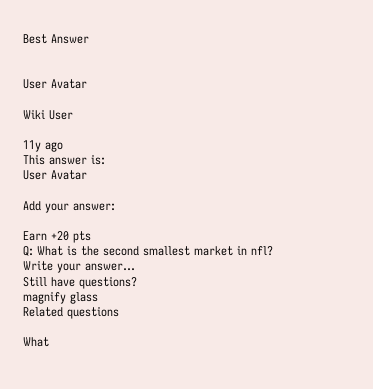Best Answer


User Avatar

Wiki User

11y ago
This answer is:
User Avatar

Add your answer:

Earn +20 pts
Q: What is the second smallest market in nfl?
Write your answer...
Still have questions?
magnify glass
Related questions

What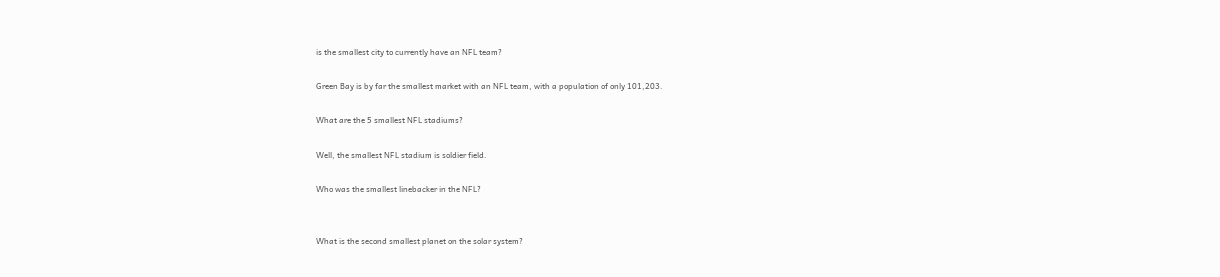is the smallest city to currently have an NFL team?

Green Bay is by far the smallest market with an NFL team, with a population of only 101,203.

What are the 5 smallest NFL stadiums?

Well, the smallest NFL stadium is soldier field.

Who was the smallest linebacker in the NFL?


What is the second smallest planet on the solar system?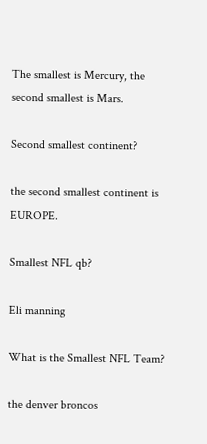The smallest is Mercury, the second smallest is Mars.

Second smallest continent?

the second smallest continent is EUROPE.

Smallest NFL qb?

Eli manning

What is the Smallest NFL Team?

the denver broncos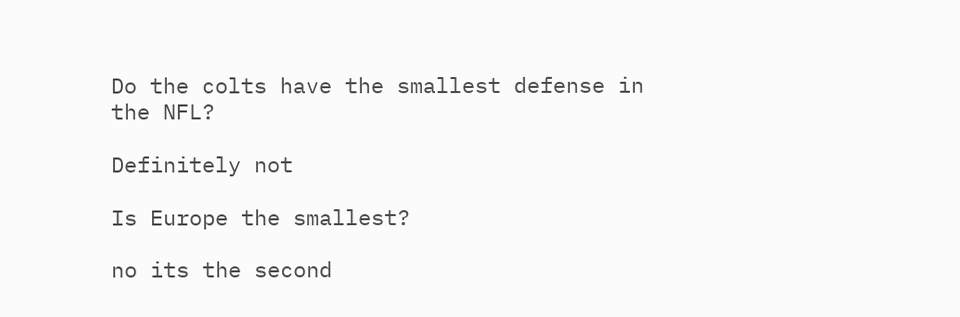Do the colts have the smallest defense in the NFL?

Definitely not

Is Europe the smallest?

no its the second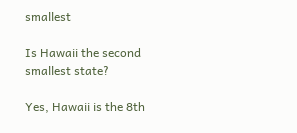smallest

Is Hawaii the second smallest state?

Yes, Hawaii is the 8th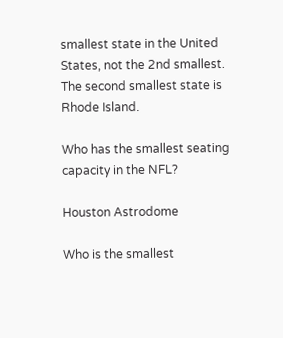smallest state in the United States, not the 2nd smallest. The second smallest state is Rhode Island.

Who has the smallest seating capacity in the NFL?

Houston Astrodome

Who is the smallest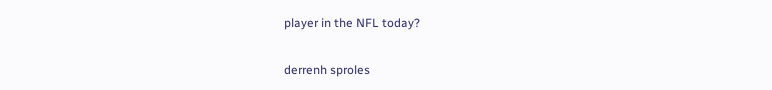player in the NFL today?

derrenh sproles